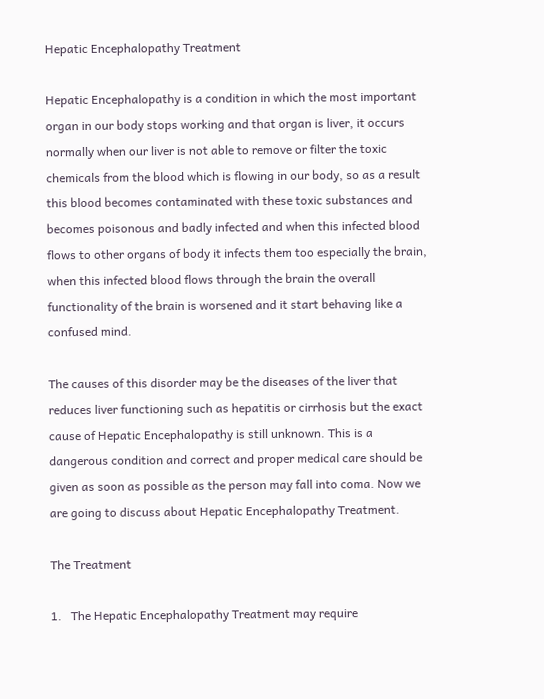Hepatic Encephalopathy Treatment

Hepatic Encephalopathy is a condition in which the most important organ in our body stops working and that organ is liver, it occurs normally when our liver is not able to remove or filter the toxic chemicals from the blood which is flowing in our body, so as a result this blood becomes contaminated with these toxic substances and becomes poisonous and badly infected and when this infected blood flows to other organs of body it infects them too especially the brain, when this infected blood flows through the brain the overall functionality of the brain is worsened and it start behaving like a confused mind.

The causes of this disorder may be the diseases of the liver that reduces liver functioning such as hepatitis or cirrhosis but the exact cause of Hepatic Encephalopathy is still unknown. This is a dangerous condition and correct and proper medical care should be given as soon as possible as the person may fall into coma. Now we are going to discuss about Hepatic Encephalopathy Treatment.

The Treatment

1.   The Hepatic Encephalopathy Treatment may require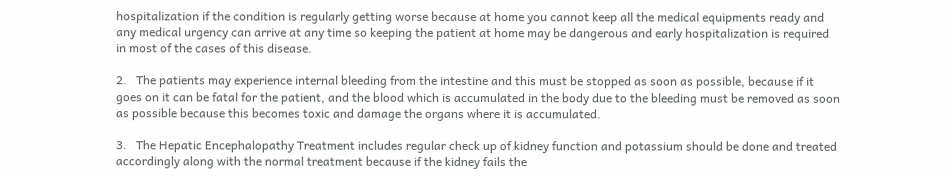hospitalization if the condition is regularly getting worse because at home you cannot keep all the medical equipments ready and any medical urgency can arrive at any time so keeping the patient at home may be dangerous and early hospitalization is required in most of the cases of this disease.

2.   The patients may experience internal bleeding from the intestine and this must be stopped as soon as possible, because if it goes on it can be fatal for the patient, and the blood which is accumulated in the body due to the bleeding must be removed as soon as possible because this becomes toxic and damage the organs where it is accumulated.

3.   The Hepatic Encephalopathy Treatment includes regular check up of kidney function and potassium should be done and treated accordingly along with the normal treatment because if the kidney fails the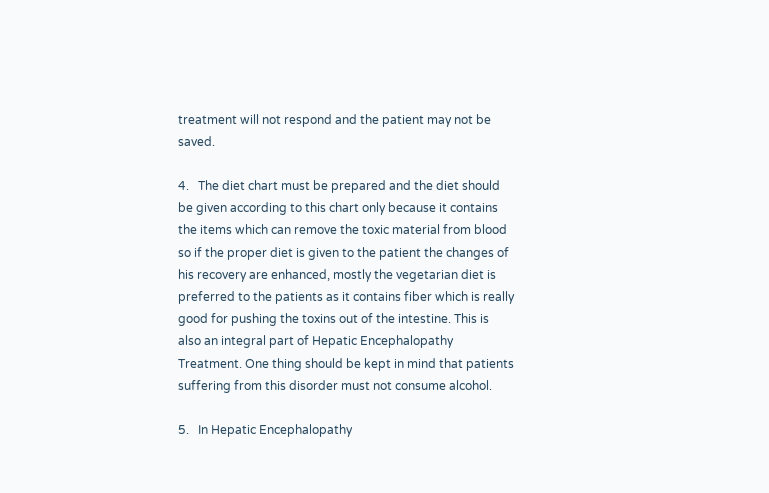treatment will not respond and the patient may not be saved.

4.   The diet chart must be prepared and the diet should be given according to this chart only because it contains the items which can remove the toxic material from blood so if the proper diet is given to the patient the changes of his recovery are enhanced, mostly the vegetarian diet is preferred to the patients as it contains fiber which is really good for pushing the toxins out of the intestine. This is also an integral part of Hepatic Encephalopathy Treatment. One thing should be kept in mind that patients suffering from this disorder must not consume alcohol.

5.   In Hepatic Encephalopathy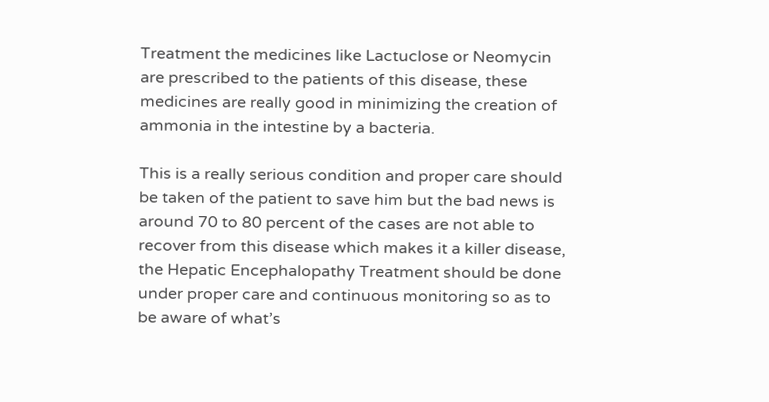Treatment the medicines like Lactuclose or Neomycin are prescribed to the patients of this disease, these medicines are really good in minimizing the creation of ammonia in the intestine by a bacteria.

This is a really serious condition and proper care should be taken of the patient to save him but the bad news is around 70 to 80 percent of the cases are not able to recover from this disease which makes it a killer disease, the Hepatic Encephalopathy Treatment should be done under proper care and continuous monitoring so as to be aware of what’s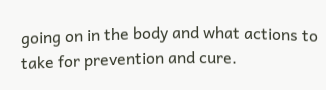going on in the body and what actions to take for prevention and cure.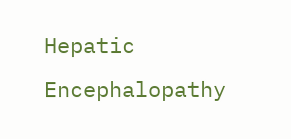Hepatic Encephalopathy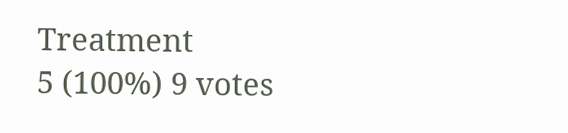Treatment
5 (100%) 9 votes